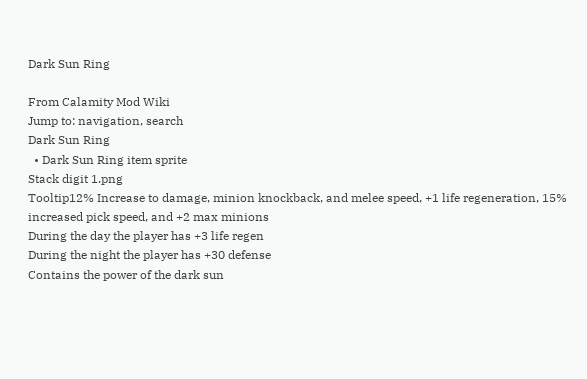Dark Sun Ring

From Calamity Mod Wiki
Jump to: navigation, search
Dark Sun Ring
  • Dark Sun Ring item sprite
Stack digit 1.png
Tooltip12% Increase to damage, minion knockback, and melee speed, +1 life regeneration, 15% increased pick speed, and +2 max minions
During the day the player has +3 life regen
During the night the player has +30 defense
Contains the power of the dark sun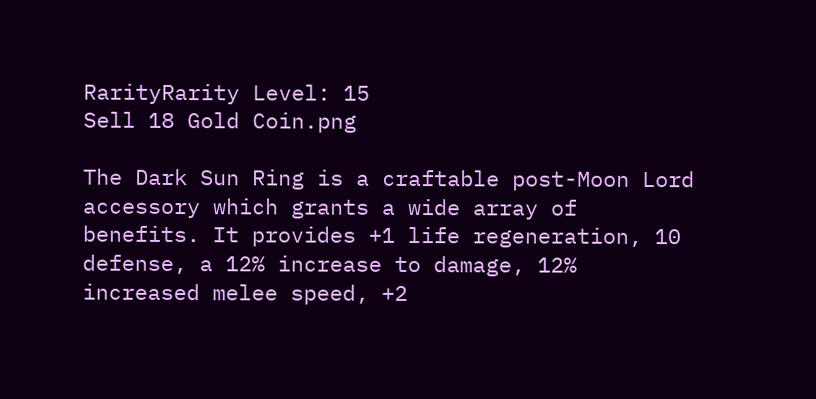RarityRarity Level: 15
Sell 18 Gold Coin.png

The Dark Sun Ring is a craftable post-Moon Lord accessory which grants a wide array of benefits. It provides +1 life regeneration, 10 defense, a 12% increase to damage, 12% increased melee speed, +2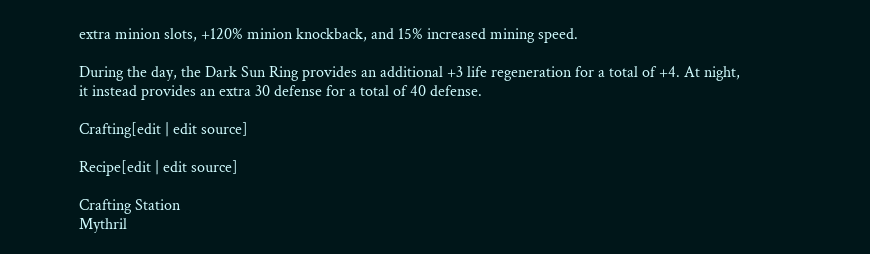extra minion slots, +120% minion knockback, and 15% increased mining speed.

During the day, the Dark Sun Ring provides an additional +3 life regeneration for a total of +4. At night, it instead provides an extra 30 defense for a total of 40 defense.

Crafting[edit | edit source]

Recipe[edit | edit source]

Crafting Station
Mythril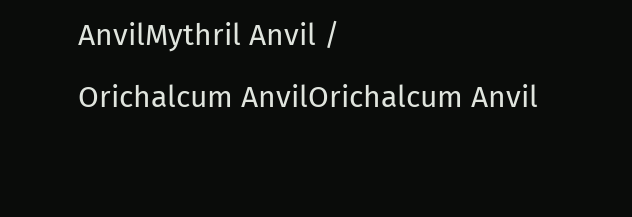AnvilMythril Anvil /
Orichalcum AnvilOrichalcum Anvil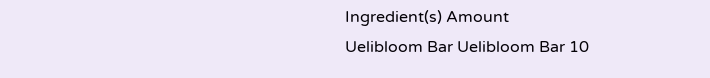Ingredient(s) Amount
Uelibloom Bar Uelibloom Bar 10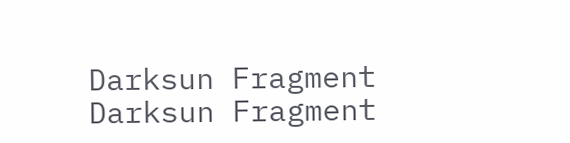Darksun Fragment Darksun Fragment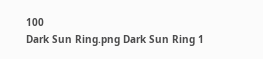100
Dark Sun Ring.png Dark Sun Ring 1